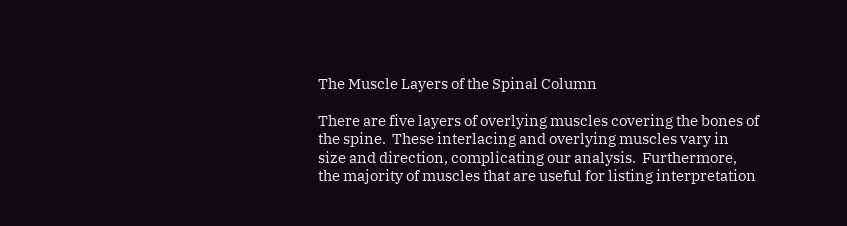The Muscle Layers of the Spinal Column

There are five layers of overlying muscles covering the bones of the spine.  These interlacing and overlying muscles vary in size and direction, complicating our analysis.  Furthermore, the majority of muscles that are useful for listing interpretation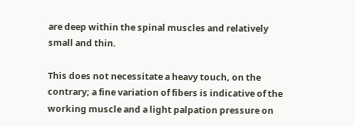are deep within the spinal muscles and relatively small and thin.

This does not necessitate a heavy touch, on the contrary; a fine variation of fibers is indicative of the working muscle and a light palpation pressure on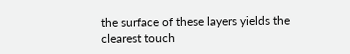the surface of these layers yields the clearest touch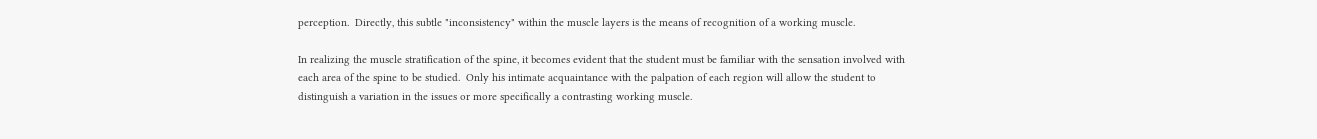perception.  Directly, this subtle "inconsistency" within the muscle layers is the means of recognition of a working muscle.

In realizing the muscle stratification of the spine, it becomes evident that the student must be familiar with the sensation involved with each area of the spine to be studied.  Only his intimate acquaintance with the palpation of each region will allow the student to distinguish a variation in the issues or more specifically a contrasting working muscle.